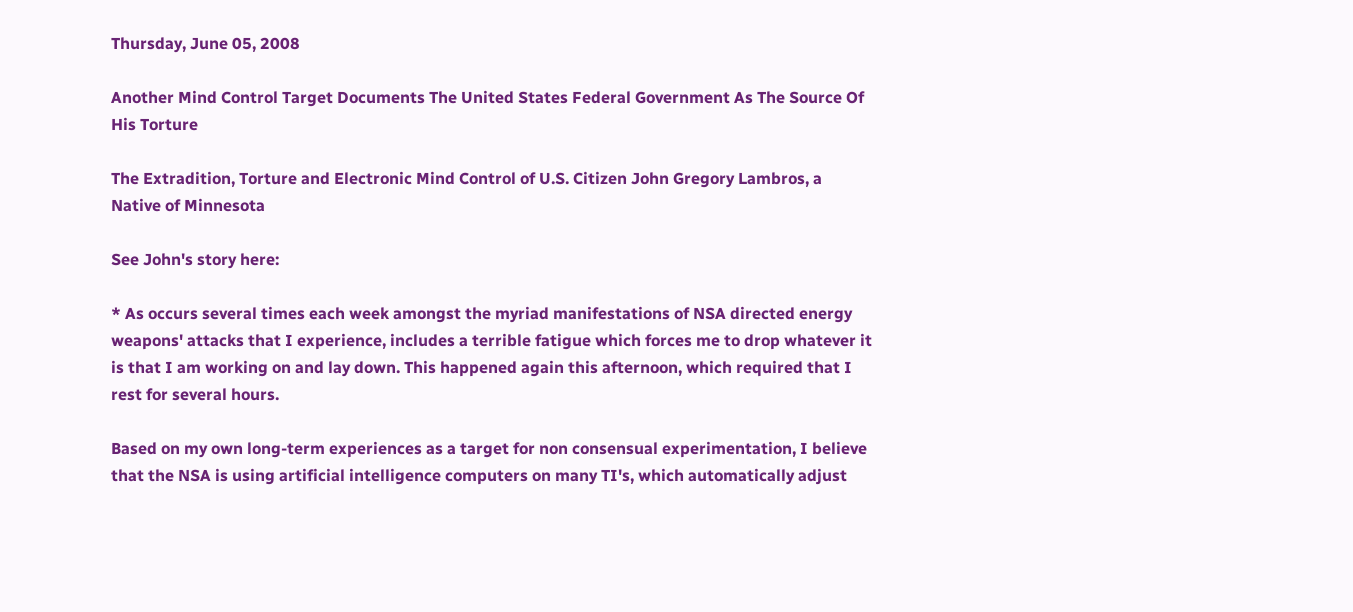Thursday, June 05, 2008

Another Mind Control Target Documents The United States Federal Government As The Source Of His Torture

The Extradition, Torture and Electronic Mind Control of U.S. Citizen John Gregory Lambros, a Native of Minnesota

See John's story here:

* As occurs several times each week amongst the myriad manifestations of NSA directed energy weapons' attacks that I experience, includes a terrible fatigue which forces me to drop whatever it is that I am working on and lay down. This happened again this afternoon, which required that I rest for several hours.

Based on my own long-term experiences as a target for non consensual experimentation, I believe that the NSA is using artificial intelligence computers on many TI's, which automatically adjust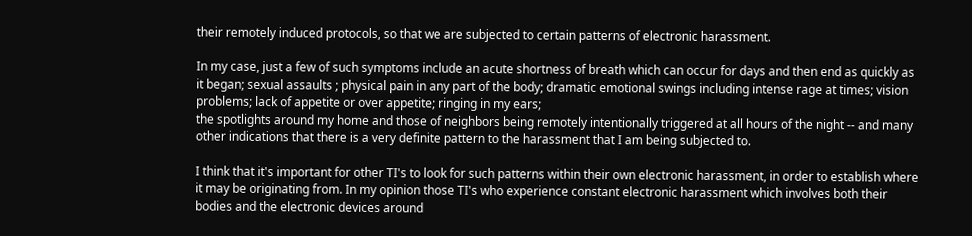their remotely induced protocols, so that we are subjected to certain patterns of electronic harassment.

In my case, just a few of such symptoms include an acute shortness of breath which can occur for days and then end as quickly as it began; sexual assaults ; physical pain in any part of the body; dramatic emotional swings including intense rage at times; vision problems; lack of appetite or over appetite; ringing in my ears;
the spotlights around my home and those of neighbors being remotely intentionally triggered at all hours of the night -- and many other indications that there is a very definite pattern to the harassment that I am being subjected to.

I think that it's important for other TI's to look for such patterns within their own electronic harassment, in order to establish where it may be originating from. In my opinion those TI's who experience constant electronic harassment which involves both their bodies and the electronic devices around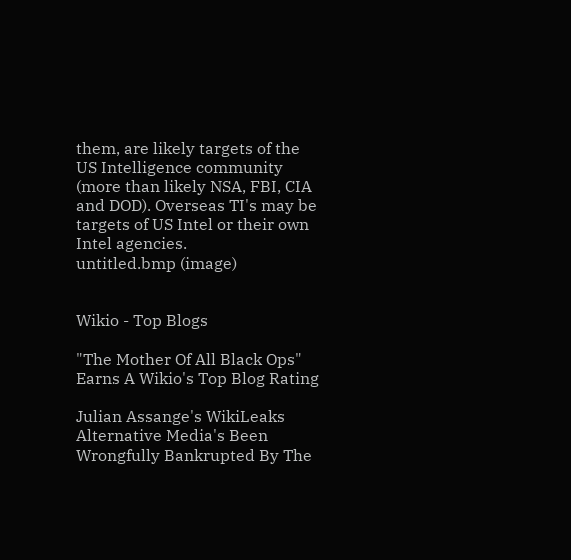them, are likely targets of the US Intelligence community (more than likely NSA, FBI, CIA and DOD). Overseas TI's may be targets of US Intel or their own Intel agencies.
untitled.bmp (image)


Wikio - Top Blogs

"The Mother Of All Black Ops" Earns A Wikio's Top Blog Rating

Julian Assange's WikiLeaks Alternative Media's Been Wrongfully Bankrupted By The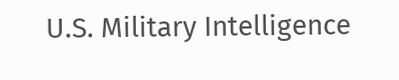U.S. Military Intelligence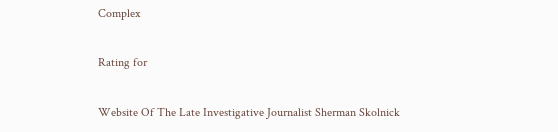Complex

Rating for

Website Of The Late Investigative Journalist Sherman Skolnick